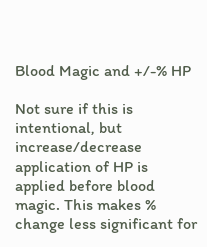Blood Magic and +/-% HP

Not sure if this is intentional, but increase/decrease application of HP is applied before blood magic. This makes % change less significant for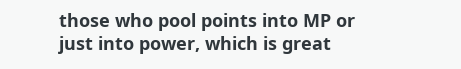those who pool points into MP or just into power, which is great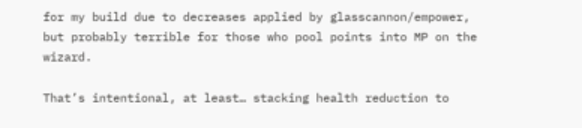for my build due to decreases applied by glasscannon/empower, but probably terrible for those who pool points into MP on the wizard.

That’s intentional, at least… stacking health reduction to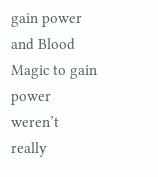gain power and Blood Magic to gain power weren’t really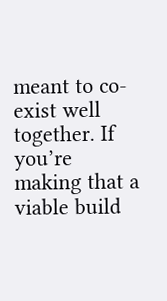meant to co-exist well together. If you’re making that a viable build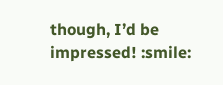though, I’d be impressed! :smile: